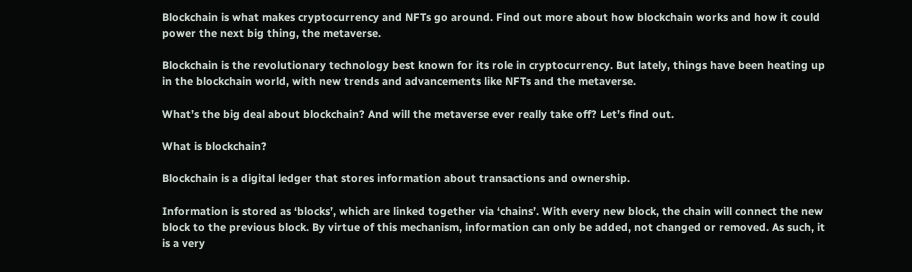Blockchain is what makes cryptocurrency and NFTs go around. Find out more about how blockchain works and how it could power the next big thing, the metaverse.

Blockchain is the revolutionary technology best known for its role in cryptocurrency. But lately, things have been heating up in the blockchain world, with new trends and advancements like NFTs and the metaverse.

What’s the big deal about blockchain? And will the metaverse ever really take off? Let’s find out.

What is blockchain?

Blockchain is a digital ledger that stores information about transactions and ownership.

Information is stored as ‘blocks’, which are linked together via ‘chains’. With every new block, the chain will connect the new block to the previous block. By virtue of this mechanism, information can only be added, not changed or removed. As such, it is a very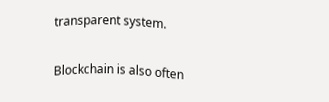transparent system.

Blockchain is also often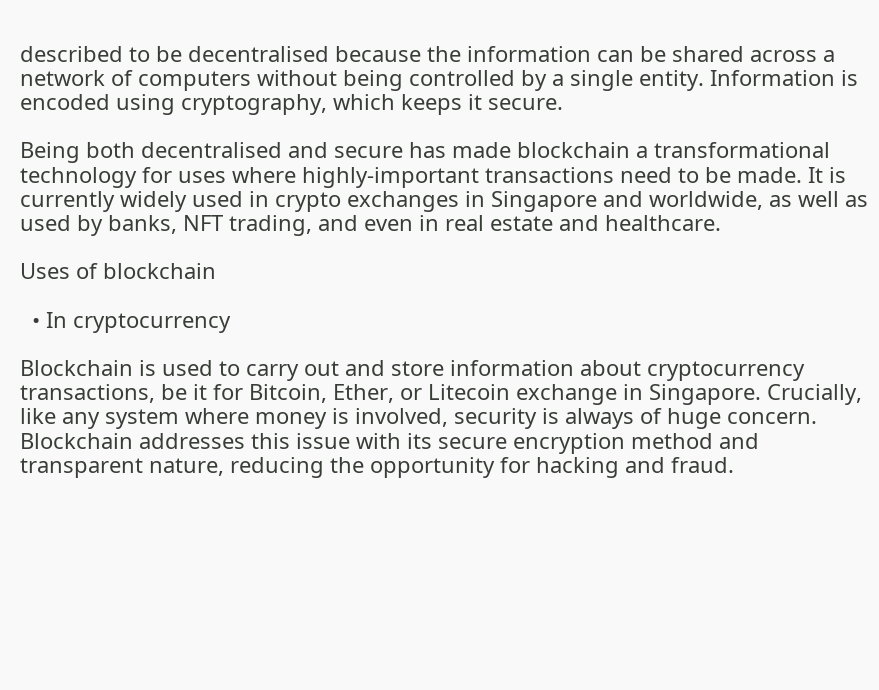described to be decentralised because the information can be shared across a network of computers without being controlled by a single entity. Information is encoded using cryptography, which keeps it secure.

Being both decentralised and secure has made blockchain a transformational technology for uses where highly-important transactions need to be made. It is currently widely used in crypto exchanges in Singapore and worldwide, as well as used by banks, NFT trading, and even in real estate and healthcare.

Uses of blockchain

  • In cryptocurrency

Blockchain is used to carry out and store information about cryptocurrency transactions, be it for Bitcoin, Ether, or Litecoin exchange in Singapore. Crucially, like any system where money is involved, security is always of huge concern. Blockchain addresses this issue with its secure encryption method and transparent nature, reducing the opportunity for hacking and fraud.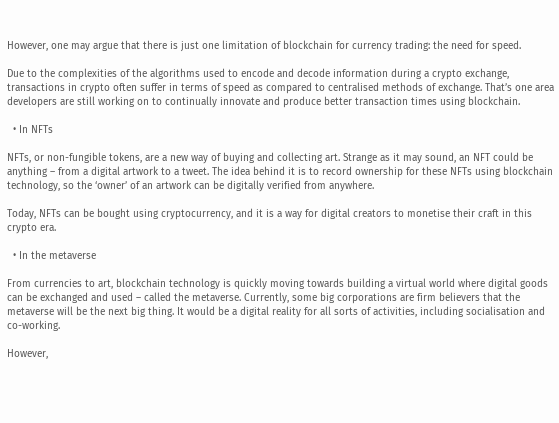However, one may argue that there is just one limitation of blockchain for currency trading: the need for speed.

Due to the complexities of the algorithms used to encode and decode information during a crypto exchange, transactions in crypto often suffer in terms of speed as compared to centralised methods of exchange. That’s one area developers are still working on to continually innovate and produce better transaction times using blockchain.

  • In NFTs

NFTs, or non-fungible tokens, are a new way of buying and collecting art. Strange as it may sound, an NFT could be anything – from a digital artwork to a tweet. The idea behind it is to record ownership for these NFTs using blockchain technology, so the ‘owner’ of an artwork can be digitally verified from anywhere.

Today, NFTs can be bought using cryptocurrency, and it is a way for digital creators to monetise their craft in this crypto era.

  • In the metaverse

From currencies to art, blockchain technology is quickly moving towards building a virtual world where digital goods can be exchanged and used – called the metaverse. Currently, some big corporations are firm believers that the metaverse will be the next big thing. It would be a digital reality for all sorts of activities, including socialisation and co-working.

However,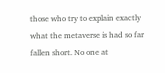those who try to explain exactly what the metaverse is had so far fallen short. No one at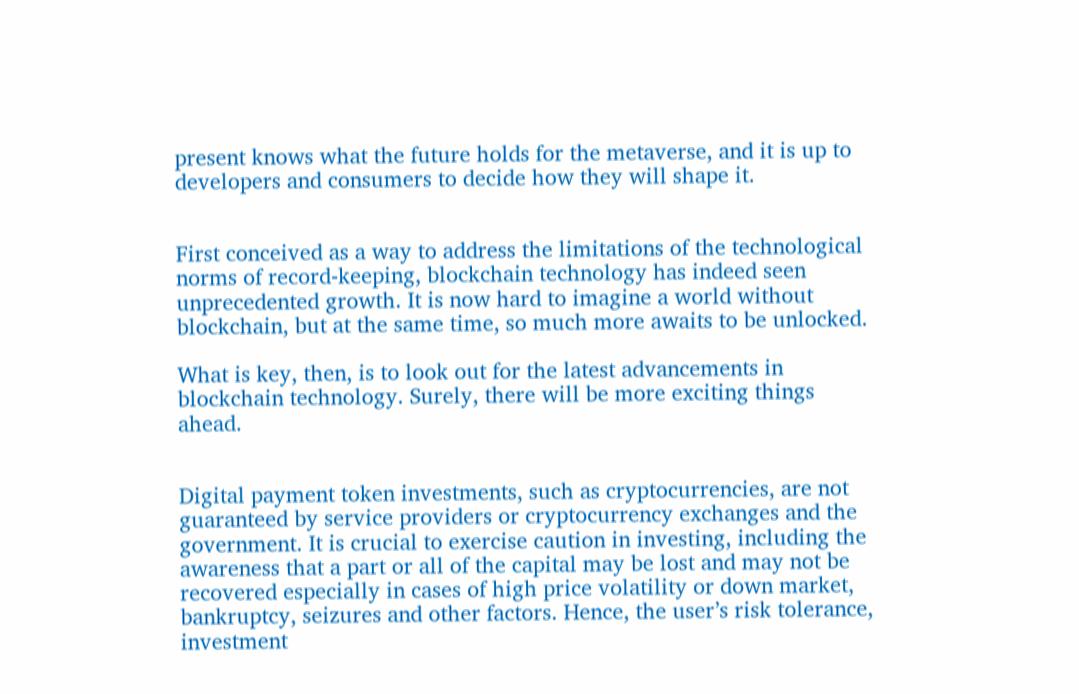present knows what the future holds for the metaverse, and it is up to developers and consumers to decide how they will shape it.


First conceived as a way to address the limitations of the technological norms of record-keeping, blockchain technology has indeed seen unprecedented growth. It is now hard to imagine a world without blockchain, but at the same time, so much more awaits to be unlocked.

What is key, then, is to look out for the latest advancements in blockchain technology. Surely, there will be more exciting things ahead.


Digital payment token investments, such as cryptocurrencies, are not guaranteed by service providers or cryptocurrency exchanges and the government. It is crucial to exercise caution in investing, including the awareness that a part or all of the capital may be lost and may not be recovered especially in cases of high price volatility or down market, bankruptcy, seizures and other factors. Hence, the user’s risk tolerance, investment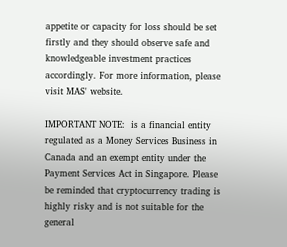appetite or capacity for loss should be set firstly and they should observe safe and knowledgeable investment practices accordingly. For more information, please visit MAS' website.

IMPORTANT NOTE:  is a financial entity regulated as a Money Services Business in Canada and an exempt entity under the Payment Services Act in Singapore. Please be reminded that cryptocurrency trading is highly risky and is not suitable for the general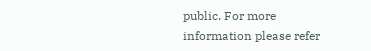public. For more information please refer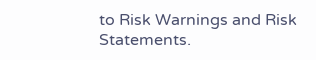to Risk Warnings and Risk Statements.